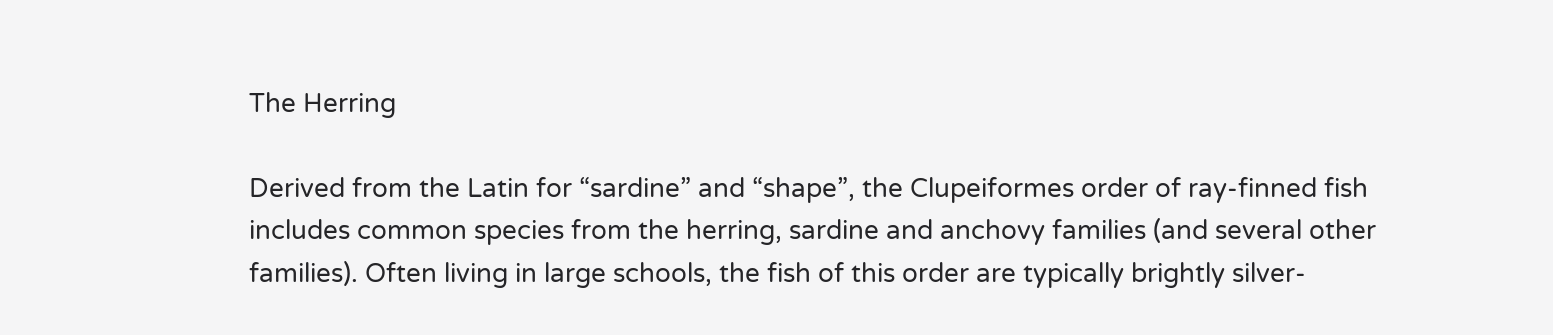The Herring

Derived from the Latin for “sardine” and “shape”, the Clupeiformes order of ray-finned fish includes common species from the herring, sardine and anchovy families (and several other families). Often living in large schools, the fish of this order are typically brightly silver-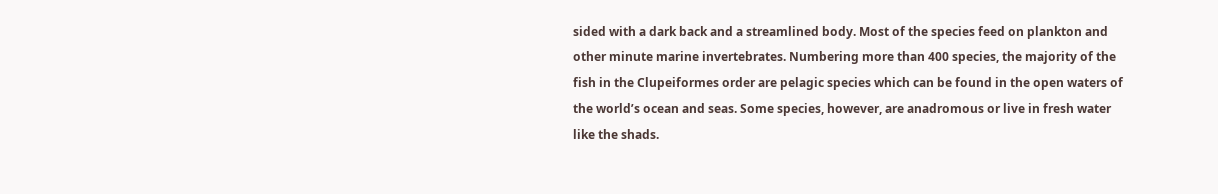sided with a dark back and a streamlined body. Most of the species feed on plankton and other minute marine invertebrates. Numbering more than 400 species, the majority of the fish in the Clupeiformes order are pelagic species which can be found in the open waters of the world’s ocean and seas. Some species, however, are anadromous or live in fresh water like the shads.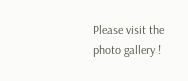Please visit the photo gallery !